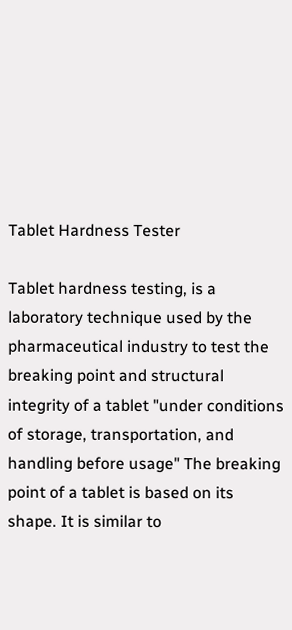Tablet Hardness Tester

Tablet hardness testing, is a laboratory technique used by the pharmaceutical industry to test the breaking point and structural integrity of a tablet "under conditions of storage, transportation, and handling before usage" The breaking point of a tablet is based on its shape. It is similar to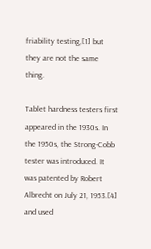friability testing,[1] but they are not the same thing.

Tablet hardness testers first appeared in the 1930s. In the 1950s, the Strong-Cobb tester was introduced. It was patented by Robert Albrecht on July 21, 1953.[4] and used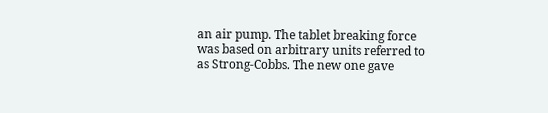an air pump. The tablet breaking force was based on arbitrary units referred to as Strong-Cobbs. The new one gave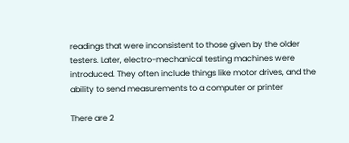readings that were inconsistent to those given by the older testers. Later, electro-mechanical testing machines were introduced. They often include things like motor drives, and the ability to send measurements to a computer or printer

There are 2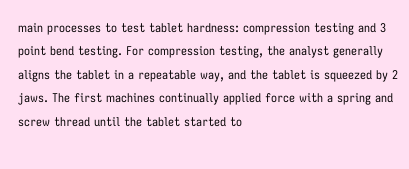main processes to test tablet hardness: compression testing and 3 point bend testing. For compression testing, the analyst generally aligns the tablet in a repeatable way, and the tablet is squeezed by 2 jaws. The first machines continually applied force with a spring and screw thread until the tablet started to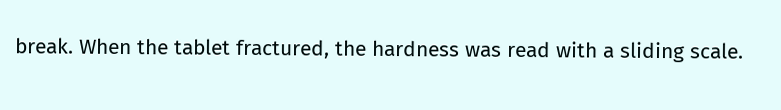break. When the tablet fractured, the hardness was read with a sliding scale.